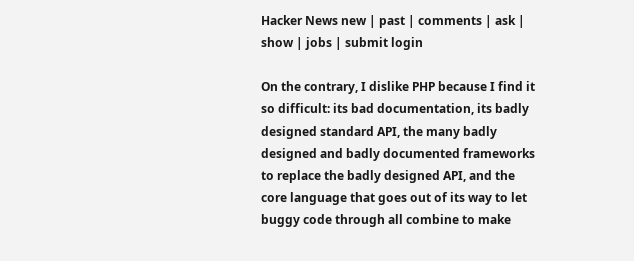Hacker News new | past | comments | ask | show | jobs | submit login

On the contrary, I dislike PHP because I find it so difficult: its bad documentation, its badly designed standard API, the many badly designed and badly documented frameworks to replace the badly designed API, and the core language that goes out of its way to let buggy code through all combine to make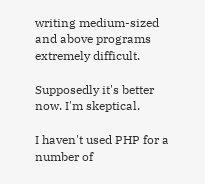writing medium-sized and above programs extremely difficult.

Supposedly it's better now. I'm skeptical.

I haven't used PHP for a number of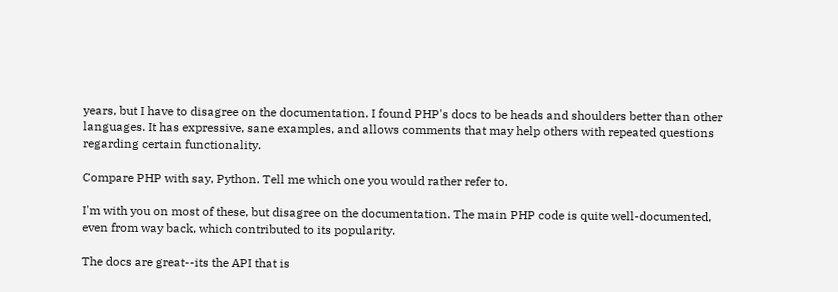years, but I have to disagree on the documentation. I found PHP's docs to be heads and shoulders better than other languages. It has expressive, sane examples, and allows comments that may help others with repeated questions regarding certain functionality.

Compare PHP with say, Python. Tell me which one you would rather refer to.

I'm with you on most of these, but disagree on the documentation. The main PHP code is quite well-documented, even from way back, which contributed to its popularity.

The docs are great--its the API that is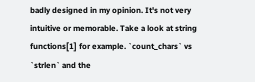badly designed in my opinion. It's not very intuitive or memorable. Take a look at string functions[1] for example. `count_chars` vs `strlen` and the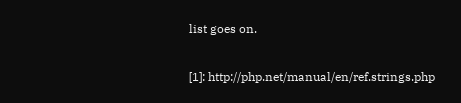list goes on.

[1]: http://php.net/manual/en/ref.strings.php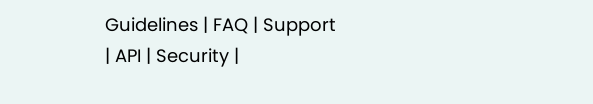Guidelines | FAQ | Support | API | Security |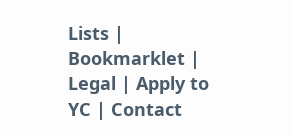Lists | Bookmarklet | Legal | Apply to YC | Contact